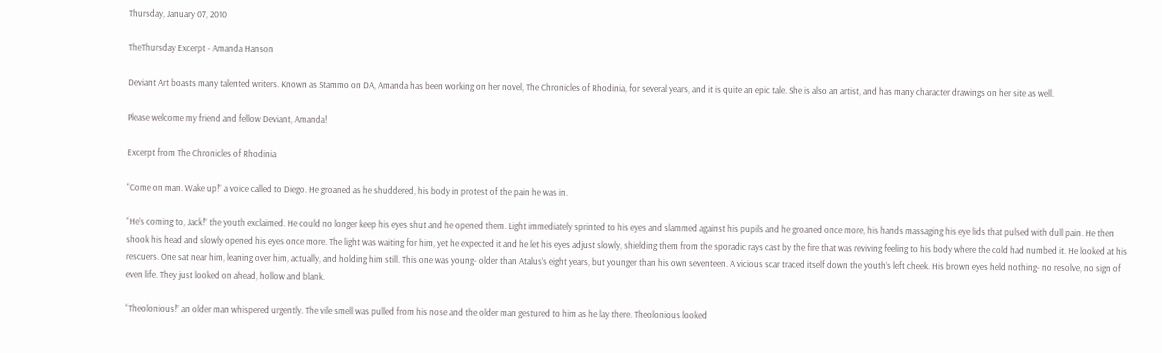Thursday, January 07, 2010

TheThursday Excerpt - Amanda Hanson

Deviant Art boasts many talented writers. Known as Stammo on DA, Amanda has been working on her novel, The Chronicles of Rhodinia, for several years, and it is quite an epic tale. She is also an artist, and has many character drawings on her site as well.

Please welcome my friend and fellow Deviant, Amanda!

Excerpt from The Chronicles of Rhodinia

“Come on man. Wake up!” a voice called to Diego. He groaned as he shuddered, his body in protest of the pain he was in.

“He’s coming to, Jack!” the youth exclaimed. He could no longer keep his eyes shut and he opened them. Light immediately sprinted to his eyes and slammed against his pupils and he groaned once more, his hands massaging his eye lids that pulsed with dull pain. He then shook his head and slowly opened his eyes once more. The light was waiting for him, yet he expected it and he let his eyes adjust slowly, shielding them from the sporadic rays cast by the fire that was reviving feeling to his body where the cold had numbed it. He looked at his rescuers. One sat near him, leaning over him, actually, and holding him still. This one was young- older than Atalus’s eight years, but younger than his own seventeen. A vicious scar traced itself down the youth’s left cheek. His brown eyes held nothing- no resolve, no sign of even life. They just looked on ahead, hollow and blank.

“Theolonious!” an older man whispered urgently. The vile smell was pulled from his nose and the older man gestured to him as he lay there. Theolonious looked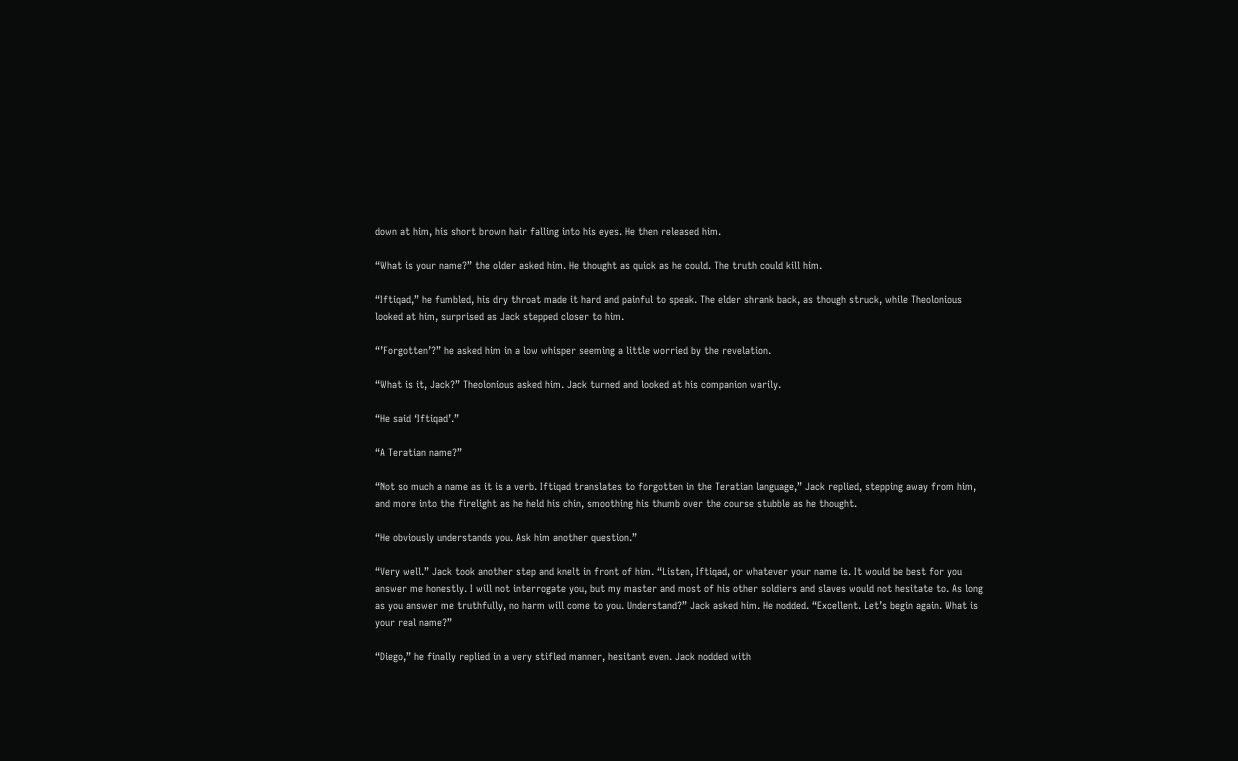down at him, his short brown hair falling into his eyes. He then released him.

“What is your name?” the older asked him. He thought as quick as he could. The truth could kill him.

“Iftiqad,” he fumbled, his dry throat made it hard and painful to speak. The elder shrank back, as though struck, while Theolonious looked at him, surprised as Jack stepped closer to him.

“’Forgotten’?” he asked him in a low whisper seeming a little worried by the revelation.

“What is it, Jack?” Theolonious asked him. Jack turned and looked at his companion warily.

“He said ‘Iftiqad’.”

“A Teratian name?”

“Not so much a name as it is a verb. Iftiqad translates to forgotten in the Teratian language,” Jack replied, stepping away from him, and more into the firelight as he held his chin, smoothing his thumb over the course stubble as he thought.

“He obviously understands you. Ask him another question.”

“Very well.” Jack took another step and knelt in front of him. “Listen, Iftiqad, or whatever your name is. It would be best for you answer me honestly. I will not interrogate you, but my master and most of his other soldiers and slaves would not hesitate to. As long as you answer me truthfully, no harm will come to you. Understand?” Jack asked him. He nodded. “Excellent. Let’s begin again. What is your real name?”

“Diego,” he finally replied in a very stifled manner, hesitant even. Jack nodded with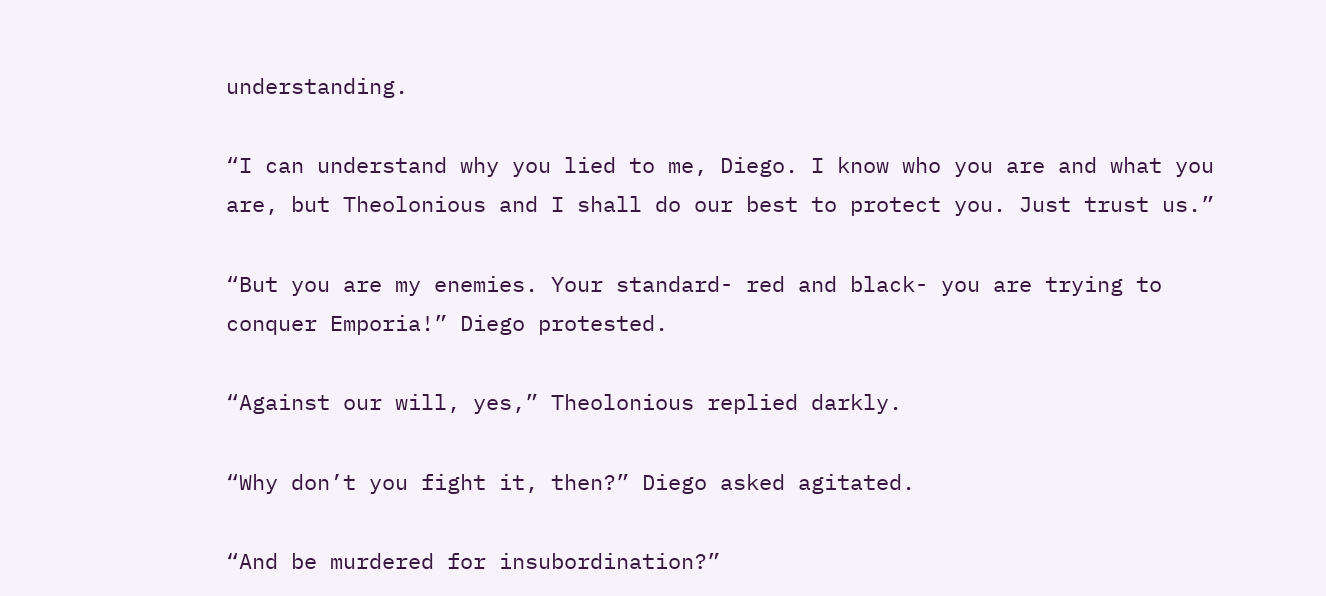understanding.

“I can understand why you lied to me, Diego. I know who you are and what you are, but Theolonious and I shall do our best to protect you. Just trust us.”

“But you are my enemies. Your standard- red and black- you are trying to conquer Emporia!” Diego protested.

“Against our will, yes,” Theolonious replied darkly.

“Why don’t you fight it, then?” Diego asked agitated.

“And be murdered for insubordination?”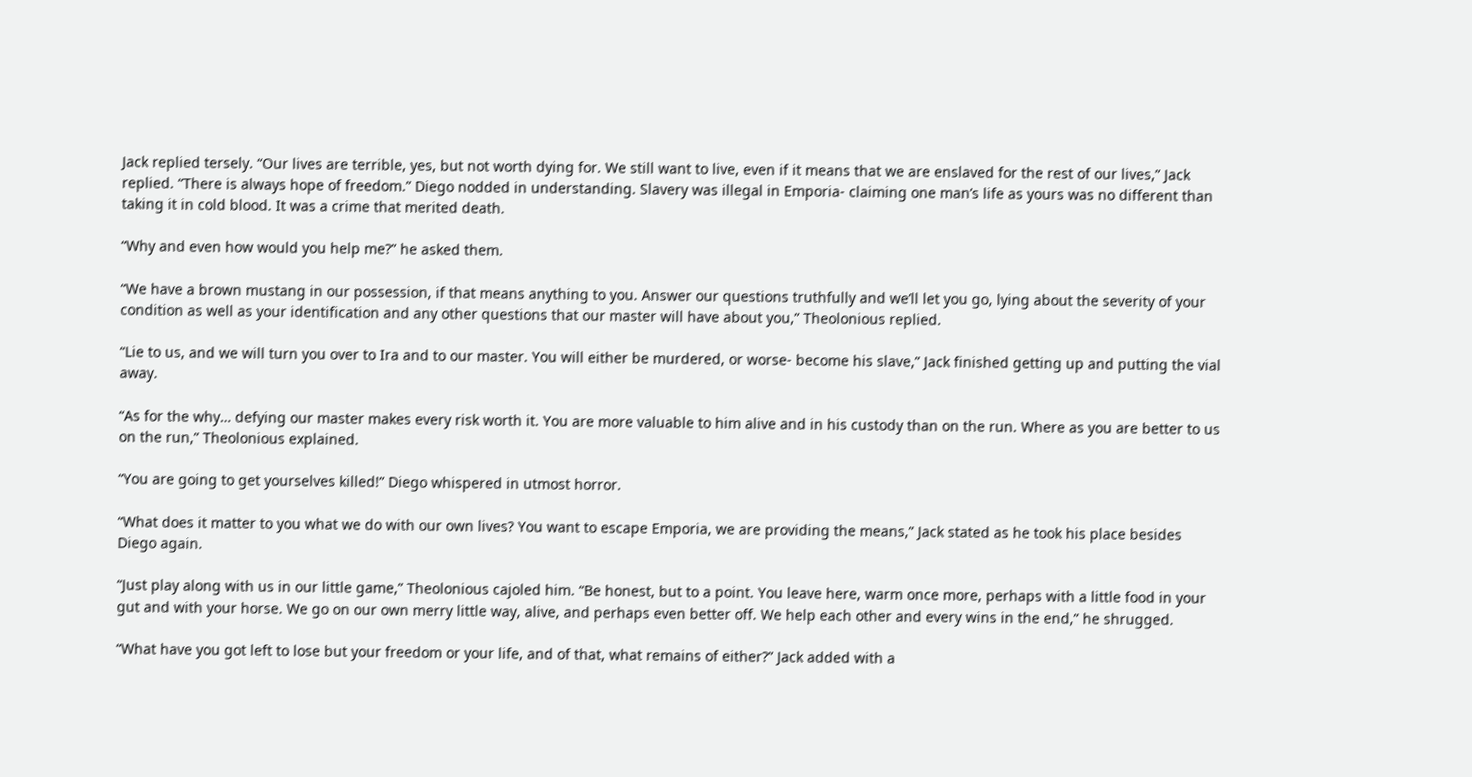Jack replied tersely. “Our lives are terrible, yes, but not worth dying for. We still want to live, even if it means that we are enslaved for the rest of our lives,” Jack replied. “There is always hope of freedom.” Diego nodded in understanding. Slavery was illegal in Emporia- claiming one man’s life as yours was no different than taking it in cold blood. It was a crime that merited death.

“Why and even how would you help me?” he asked them.

“We have a brown mustang in our possession, if that means anything to you. Answer our questions truthfully and we’ll let you go, lying about the severity of your condition as well as your identification and any other questions that our master will have about you,” Theolonious replied.

“Lie to us, and we will turn you over to Ira and to our master. You will either be murdered, or worse- become his slave,” Jack finished getting up and putting the vial away.

“As for the why… defying our master makes every risk worth it. You are more valuable to him alive and in his custody than on the run. Where as you are better to us on the run,” Theolonious explained.

“You are going to get yourselves killed!” Diego whispered in utmost horror.

“What does it matter to you what we do with our own lives? You want to escape Emporia, we are providing the means,” Jack stated as he took his place besides Diego again.

“Just play along with us in our little game,” Theolonious cajoled him. “Be honest, but to a point. You leave here, warm once more, perhaps with a little food in your gut and with your horse. We go on our own merry little way, alive, and perhaps even better off. We help each other and every wins in the end,” he shrugged.

“What have you got left to lose but your freedom or your life, and of that, what remains of either?” Jack added with a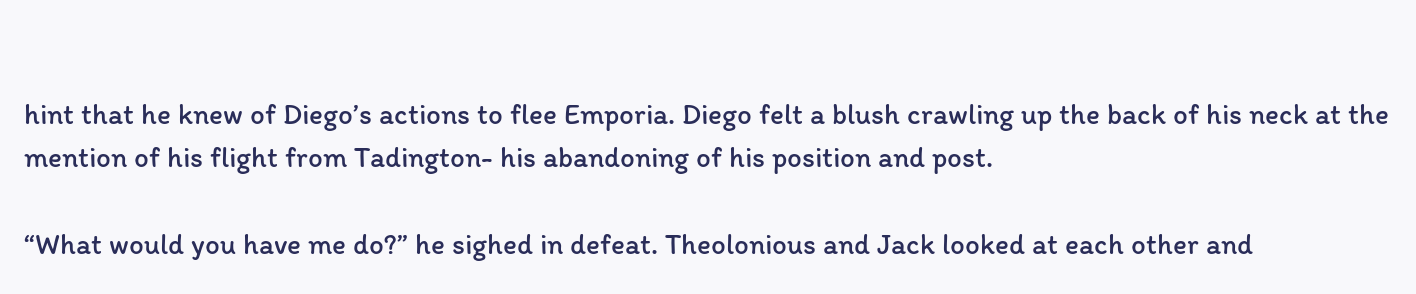hint that he knew of Diego’s actions to flee Emporia. Diego felt a blush crawling up the back of his neck at the mention of his flight from Tadington- his abandoning of his position and post.

“What would you have me do?” he sighed in defeat. Theolonious and Jack looked at each other and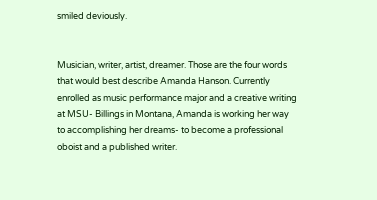smiled deviously.


Musician, writer, artist, dreamer. Those are the four words that would best describe Amanda Hanson. Currently enrolled as music performance major and a creative writing at MSU- Billings in Montana, Amanda is working her way to accomplishing her dreams- to become a professional oboist and a published writer.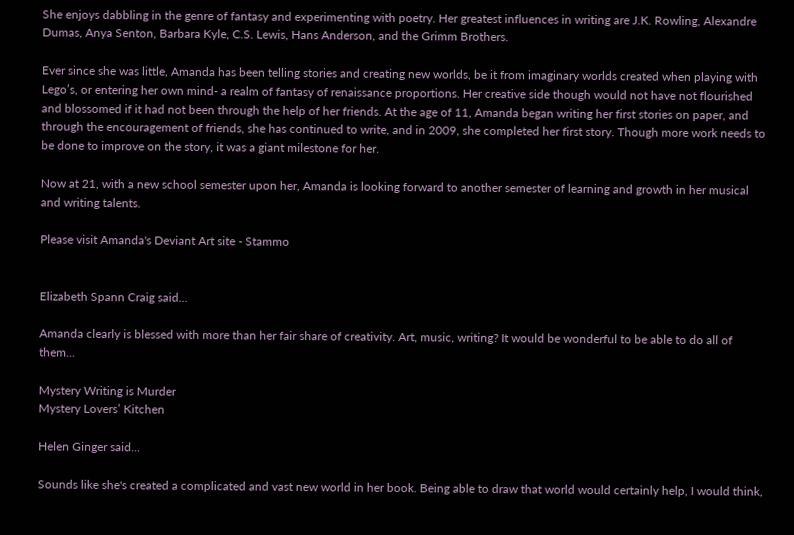She enjoys dabbling in the genre of fantasy and experimenting with poetry. Her greatest influences in writing are J.K. Rowling, Alexandre Dumas, Anya Senton, Barbara Kyle, C.S. Lewis, Hans Anderson, and the Grimm Brothers.

Ever since she was little, Amanda has been telling stories and creating new worlds, be it from imaginary worlds created when playing with Lego’s, or entering her own mind- a realm of fantasy of renaissance proportions. Her creative side though would not have not flourished and blossomed if it had not been through the help of her friends. At the age of 11, Amanda began writing her first stories on paper, and through the encouragement of friends, she has continued to write, and in 2009, she completed her first story. Though more work needs to be done to improve on the story, it was a giant milestone for her.

Now at 21, with a new school semester upon her, Amanda is looking forward to another semester of learning and growth in her musical and writing talents.

Please visit Amanda's Deviant Art site - Stammo


Elizabeth Spann Craig said...

Amanda clearly is blessed with more than her fair share of creativity. Art, music, writing? It would be wonderful to be able to do all of them...

Mystery Writing is Murder
Mystery Lovers’ Kitchen

Helen Ginger said...

Sounds like she's created a complicated and vast new world in her book. Being able to draw that world would certainly help, I would think,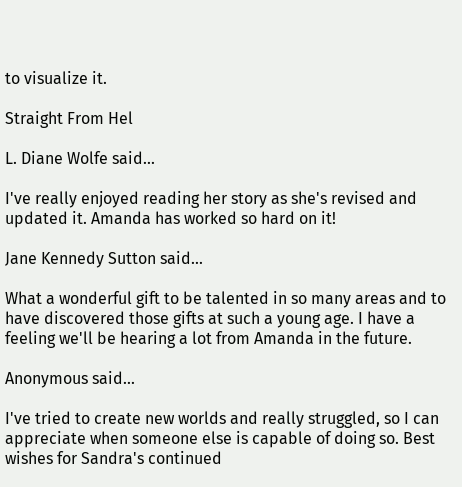to visualize it.

Straight From Hel

L. Diane Wolfe said...

I've really enjoyed reading her story as she's revised and updated it. Amanda has worked so hard on it!

Jane Kennedy Sutton said...

What a wonderful gift to be talented in so many areas and to have discovered those gifts at such a young age. I have a feeling we'll be hearing a lot from Amanda in the future.

Anonymous said...

I've tried to create new worlds and really struggled, so I can appreciate when someone else is capable of doing so. Best wishes for Sandra's continued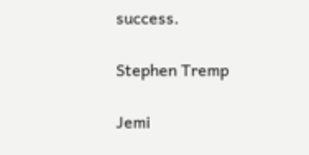success.

Stephen Tremp

Jemi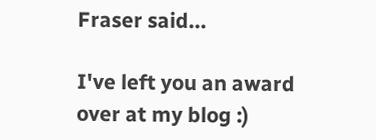Fraser said...

I've left you an award over at my blog :)